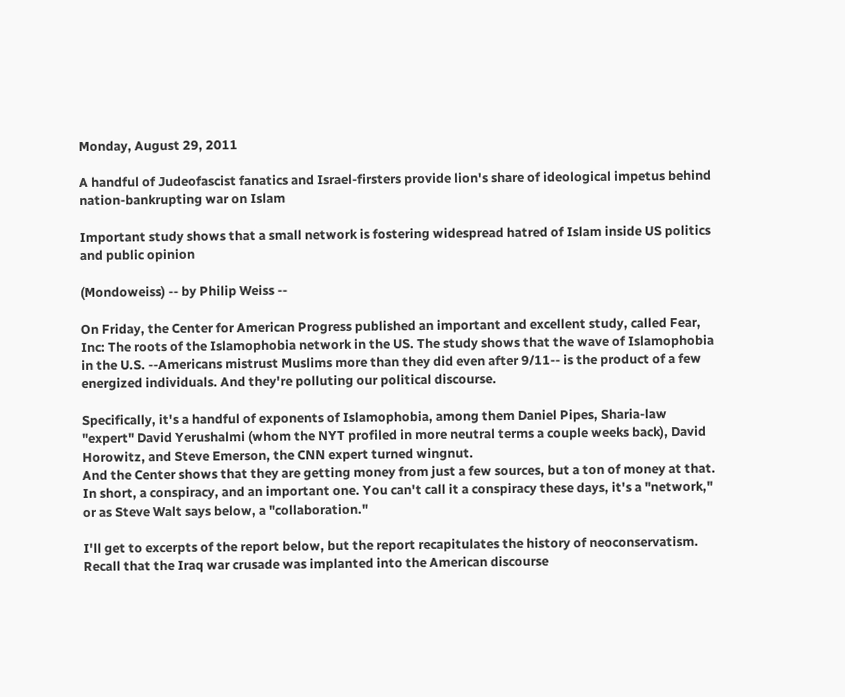Monday, August 29, 2011

A handful of Judeofascist fanatics and Israel-firsters provide lion's share of ideological impetus behind nation-bankrupting war on Islam

Important study shows that a small network is fostering widespread hatred of Islam inside US politics and public opinion

(Mondoweiss) -- by Philip Weiss --

On Friday, the Center for American Progress published an important and excellent study, called Fear, Inc: The roots of the Islamophobia network in the US. The study shows that the wave of Islamophobia in the U.S. --Americans mistrust Muslims more than they did even after 9/11-- is the product of a few energized individuals. And they're polluting our political discourse.

Specifically, it's a handful of exponents of Islamophobia, among them Daniel Pipes, Sharia-law "expert" David Yerushalmi (whom the NYT profiled in more neutral terms a couple weeks back), David Horowitz, and Steve Emerson, the CNN expert turned wingnut.
And the Center shows that they are getting money from just a few sources, but a ton of money at that. In short, a conspiracy, and an important one. You can't call it a conspiracy these days, it's a "network," or as Steve Walt says below, a "collaboration."

I'll get to excerpts of the report below, but the report recapitulates the history of neoconservatism. Recall that the Iraq war crusade was implanted into the American discourse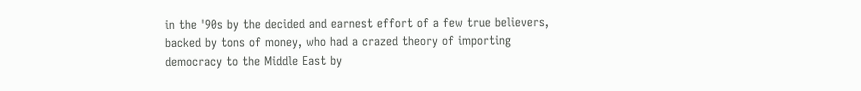in the '90s by the decided and earnest effort of a few true believers, backed by tons of money, who had a crazed theory of importing democracy to the Middle East by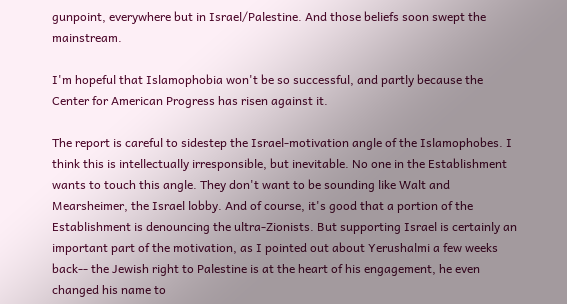gunpoint, everywhere but in Israel/Palestine. And those beliefs soon swept the mainstream.

I'm hopeful that Islamophobia won't be so successful, and partly because the Center for American Progress has risen against it.

The report is careful to sidestep the Israel-motivation angle of the Islamophobes. I think this is intellectually irresponsible, but inevitable. No one in the Establishment wants to touch this angle. They don't want to be sounding like Walt and Mearsheimer, the Israel lobby. And of course, it's good that a portion of the Establishment is denouncing the ultra-Zionists. But supporting Israel is certainly an important part of the motivation, as I pointed out about Yerushalmi a few weeks back-- the Jewish right to Palestine is at the heart of his engagement, he even changed his name to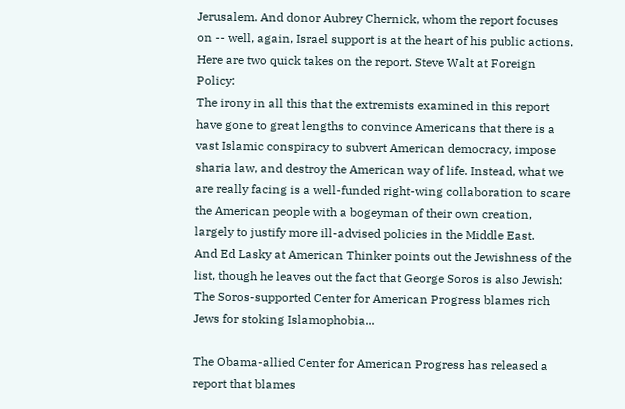Jerusalem. And donor Aubrey Chernick, whom the report focuses on -- well, again, Israel support is at the heart of his public actions.
Here are two quick takes on the report. Steve Walt at Foreign Policy:
The irony in all this that the extremists examined in this report have gone to great lengths to convince Americans that there is a vast Islamic conspiracy to subvert American democracy, impose sharia law, and destroy the American way of life. Instead, what we are really facing is a well-funded right-wing collaboration to scare the American people with a bogeyman of their own creation, largely to justify more ill-advised policies in the Middle East.
And Ed Lasky at American Thinker points out the Jewishness of the list, though he leaves out the fact that George Soros is also Jewish:
The Soros-supported Center for American Progress blames rich Jews for stoking Islamophobia...

The Obama-allied Center for American Progress has released a report that blames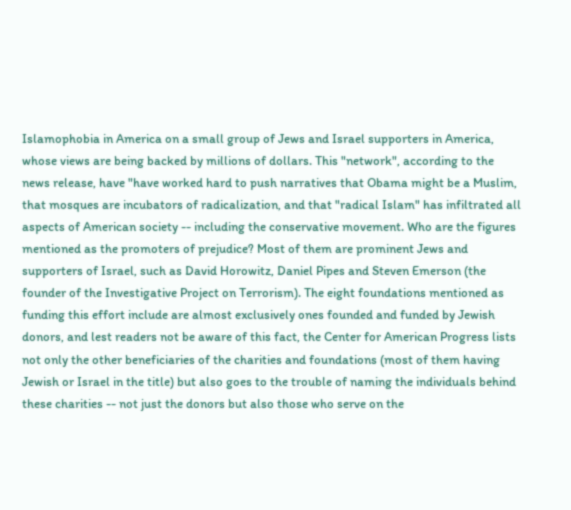Islamophobia in America on a small group of Jews and Israel supporters in America, whose views are being backed by millions of dollars. This "network", according to the news release, have "have worked hard to push narratives that Obama might be a Muslim, that mosques are incubators of radicalization, and that "radical Islam" has infiltrated all aspects of American society -- including the conservative movement. Who are the figures mentioned as the promoters of prejudice? Most of them are prominent Jews and supporters of Israel, such as David Horowitz, Daniel Pipes and Steven Emerson (the founder of the Investigative Project on Terrorism). The eight foundations mentioned as funding this effort include are almost exclusively ones founded and funded by Jewish donors, and lest readers not be aware of this fact, the Center for American Progress lists not only the other beneficiaries of the charities and foundations (most of them having Jewish or Israel in the title) but also goes to the trouble of naming the individuals behind these charities -- not just the donors but also those who serve on the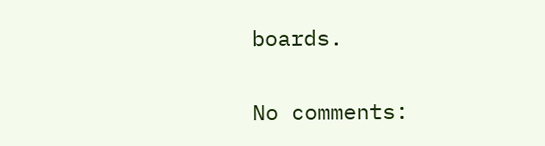boards.

No comments: